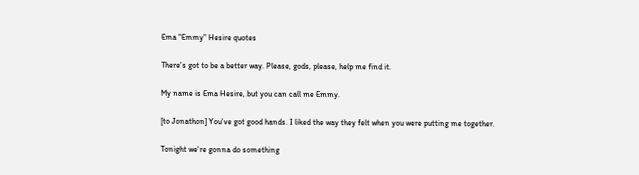Ema "Emmy" Hesire quotes

There's got to be a better way. Please, gods, please, help me find it.

My name is Ema Hesire, but you can call me Emmy.

[to Jonathon] You've got good hands. I liked the way they felt when you were putting me together.

Tonight we're gonna do something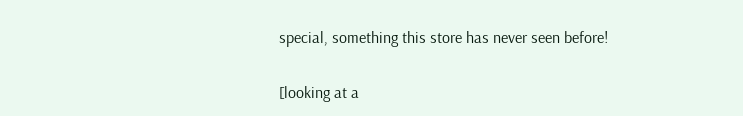special, something this store has never seen before!

[looking at a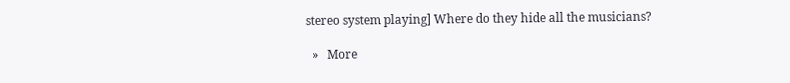stereo system playing] Where do they hide all the musicians?

  »   More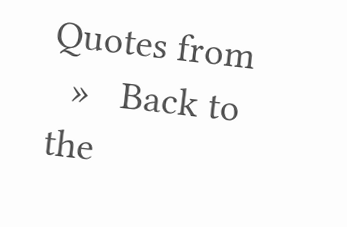Quotes from
  »   Back to the